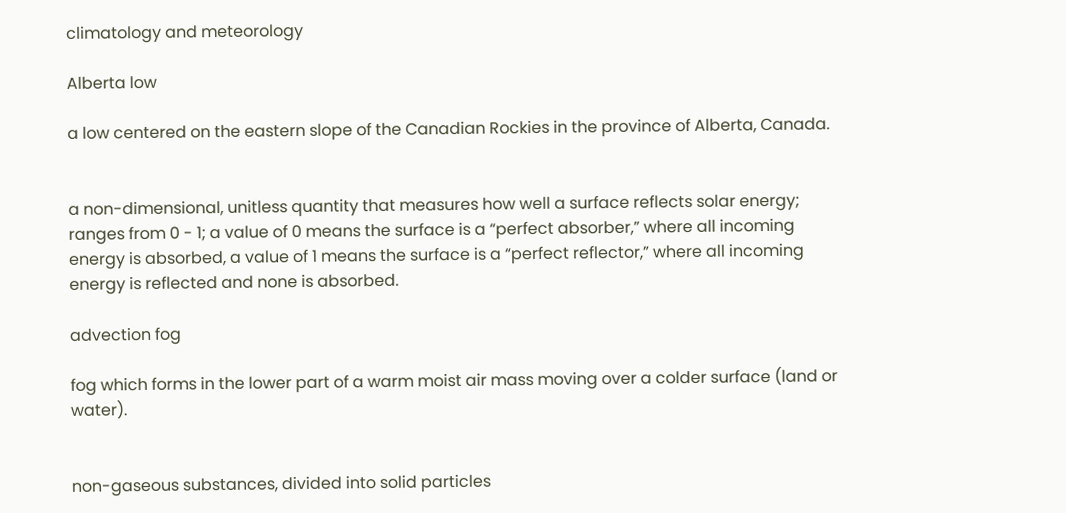climatology and meteorology

Alberta low

a low centered on the eastern slope of the Canadian Rockies in the province of Alberta, Canada.


a non-dimensional, unitless quantity that measures how well a surface reflects solar energy; ranges from 0 - 1; a value of 0 means the surface is a “perfect absorber,” where all incoming energy is absorbed, a value of 1 means the surface is a “perfect reflector,” where all incoming energy is reflected and none is absorbed.

advection fog

fog which forms in the lower part of a warm moist air mass moving over a colder surface (land or water).


non-gaseous substances, divided into solid particles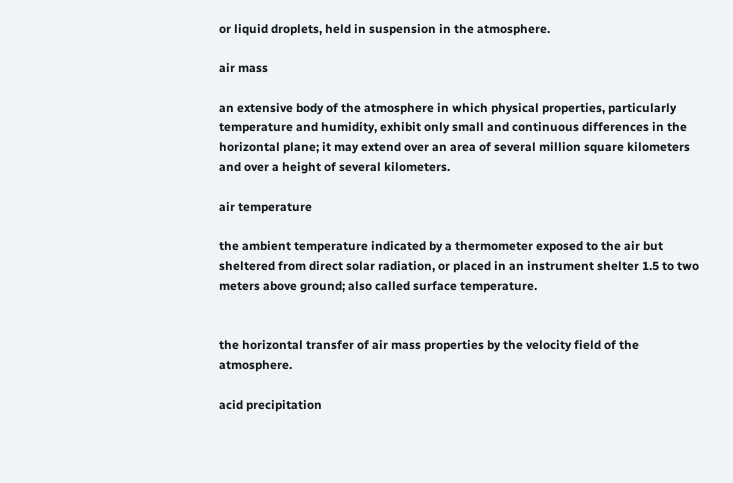or liquid droplets, held in suspension in the atmosphere.

air mass

an extensive body of the atmosphere in which physical properties, particularly temperature and humidity, exhibit only small and continuous differences in the horizontal plane; it may extend over an area of several million square kilometers and over a height of several kilometers.

air temperature

the ambient temperature indicated by a thermometer exposed to the air but sheltered from direct solar radiation, or placed in an instrument shelter 1.5 to two meters above ground; also called surface temperature.


the horizontal transfer of air mass properties by the velocity field of the atmosphere.

acid precipitation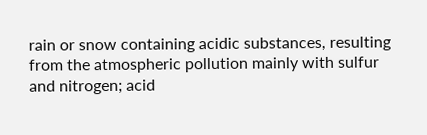rain or snow containing acidic substances, resulting from the atmospheric pollution mainly with sulfur and nitrogen; acid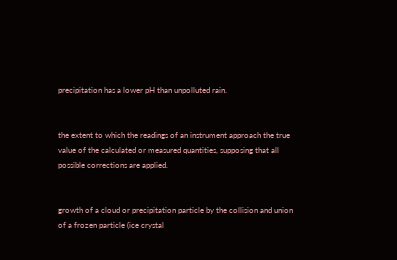precipitation has a lower pH than unpolluted rain.


the extent to which the readings of an instrument approach the true value of the calculated or measured quantities, supposing that all possible corrections are applied.


growth of a cloud or precipitation particle by the collision and union of a frozen particle (ice crystal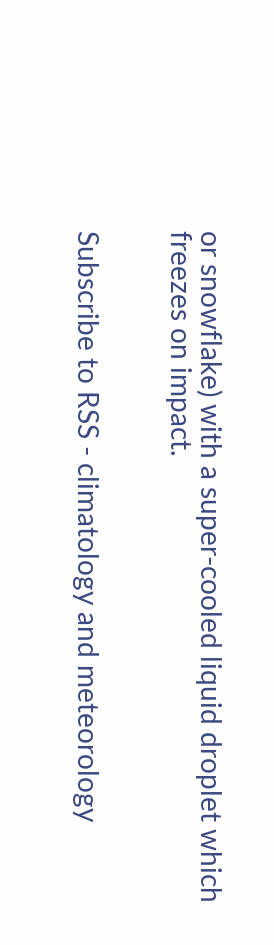or snowflake) with a super-cooled liquid droplet which freezes on impact.


Subscribe to RSS - climatology and meteorology